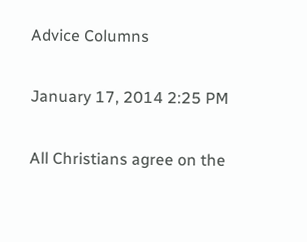Advice Columns

January 17, 2014 2:25 PM

All Christians agree on the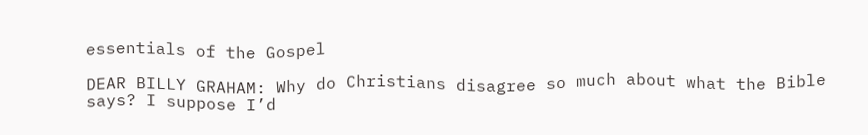essentials of the Gospel

DEAR BILLY GRAHAM: Why do Christians disagree so much about what the Bible says? I suppose I’d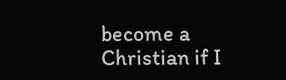become a Christian if I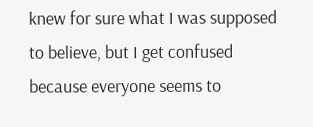knew for sure what I was supposed to believe, but I get confused because everyone seems to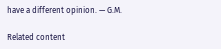have a different opinion. — G.M.

Related content